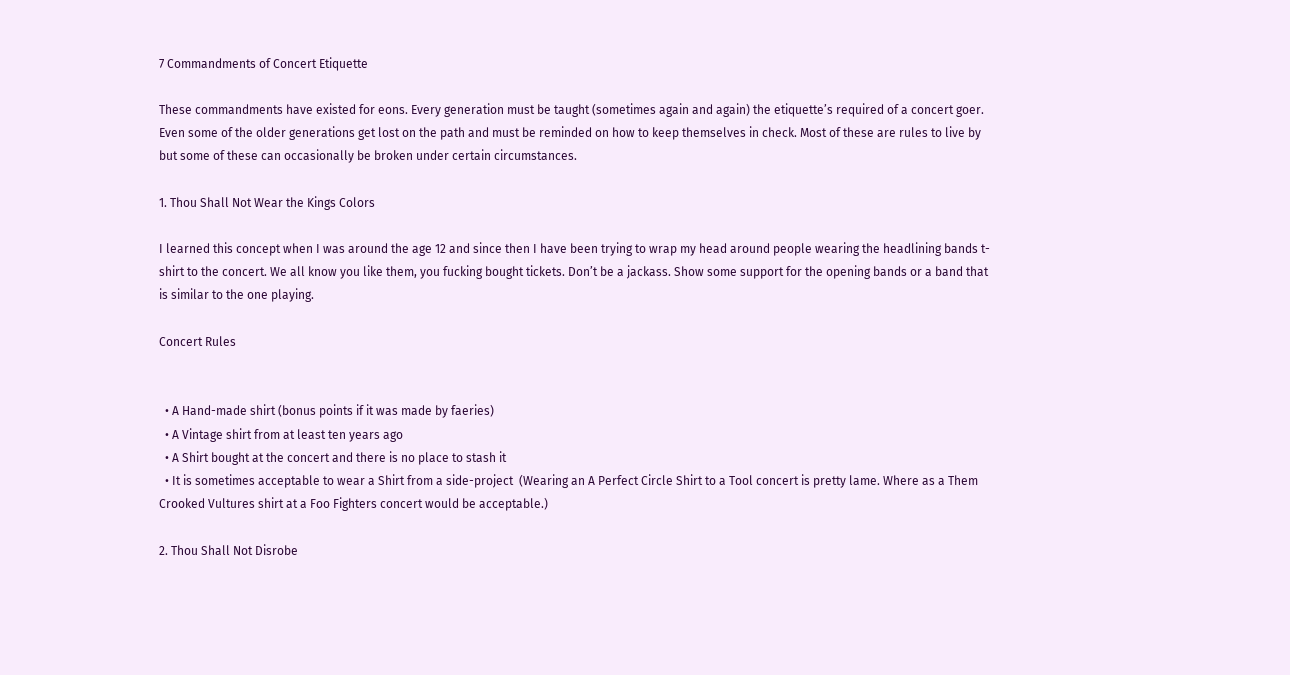7 Commandments of Concert Etiquette

These commandments have existed for eons. Every generation must be taught (sometimes again and again) the etiquette’s required of a concert goer. Even some of the older generations get lost on the path and must be reminded on how to keep themselves in check. Most of these are rules to live by but some of these can occasionally be broken under certain circumstances.

1. Thou Shall Not Wear the Kings Colors

I learned this concept when I was around the age 12 and since then I have been trying to wrap my head around people wearing the headlining bands t-shirt to the concert. We all know you like them, you fucking bought tickets. Don’t be a jackass. Show some support for the opening bands or a band that is similar to the one playing.

Concert Rules


  • A Hand-made shirt (bonus points if it was made by faeries)
  • A Vintage shirt from at least ten years ago
  • A Shirt bought at the concert and there is no place to stash it
  • It is sometimes acceptable to wear a Shirt from a side-project  (Wearing an A Perfect Circle Shirt to a Tool concert is pretty lame. Where as a Them Crooked Vultures shirt at a Foo Fighters concert would be acceptable.)

2. Thou Shall Not Disrobe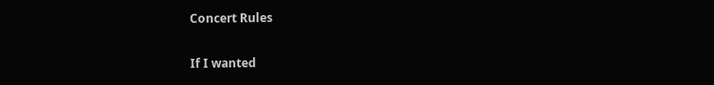Concert Rules

If I wanted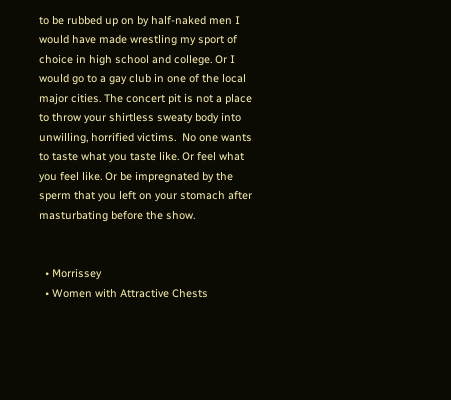to be rubbed up on by half-naked men I would have made wrestling my sport of choice in high school and college. Or I would go to a gay club in one of the local major cities. The concert pit is not a place to throw your shirtless sweaty body into unwilling, horrified victims.  No one wants to taste what you taste like. Or feel what you feel like. Or be impregnated by the sperm that you left on your stomach after masturbating before the show.


  • Morrissey
  • Women with Attractive Chests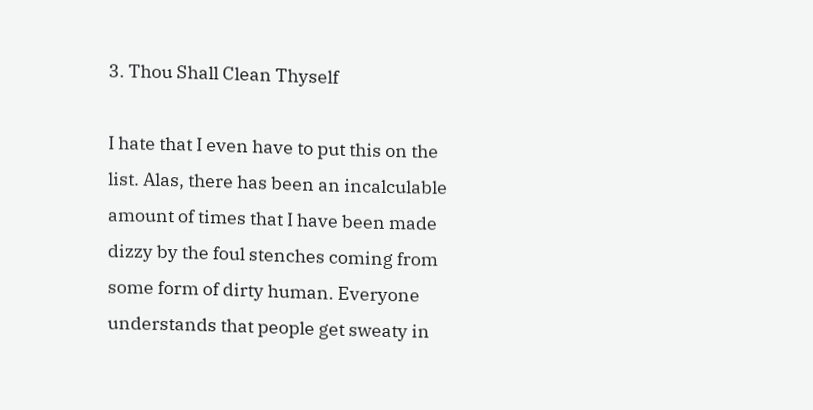3. Thou Shall Clean Thyself

I hate that I even have to put this on the list. Alas, there has been an incalculable amount of times that I have been made dizzy by the foul stenches coming from some form of dirty human. Everyone understands that people get sweaty in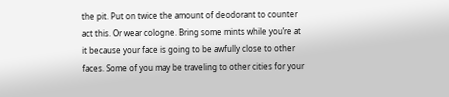the pit. Put on twice the amount of deodorant to counter act this. Or wear cologne. Bring some mints while you’re at it because your face is going to be awfully close to other faces. Some of you may be traveling to other cities for your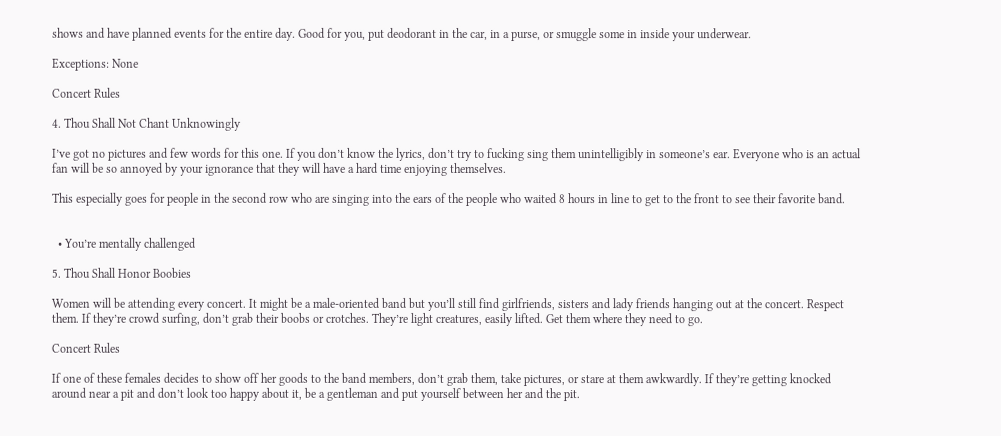shows and have planned events for the entire day. Good for you, put deodorant in the car, in a purse, or smuggle some in inside your underwear.

Exceptions: None

Concert Rules

4. Thou Shall Not Chant Unknowingly

I’ve got no pictures and few words for this one. If you don’t know the lyrics, don’t try to fucking sing them unintelligibly in someone’s ear. Everyone who is an actual fan will be so annoyed by your ignorance that they will have a hard time enjoying themselves.

This especially goes for people in the second row who are singing into the ears of the people who waited 8 hours in line to get to the front to see their favorite band.


  • You’re mentally challenged

5. Thou Shall Honor Boobies

Women will be attending every concert. It might be a male-oriented band but you’ll still find girlfriends, sisters and lady friends hanging out at the concert. Respect them. If they’re crowd surfing, don’t grab their boobs or crotches. They’re light creatures, easily lifted. Get them where they need to go.

Concert Rules

If one of these females decides to show off her goods to the band members, don’t grab them, take pictures, or stare at them awkwardly. If they’re getting knocked around near a pit and don’t look too happy about it, be a gentleman and put yourself between her and the pit.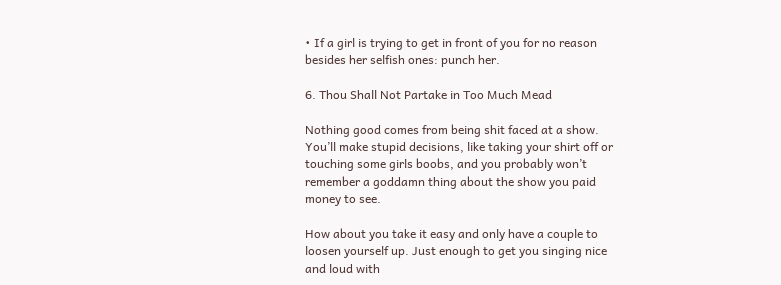• If a girl is trying to get in front of you for no reason besides her selfish ones: punch her.

6. Thou Shall Not Partake in Too Much Mead

Nothing good comes from being shit faced at a show. You’ll make stupid decisions, like taking your shirt off or touching some girls boobs, and you probably won’t remember a goddamn thing about the show you paid money to see.

How about you take it easy and only have a couple to loosen yourself up. Just enough to get you singing nice and loud with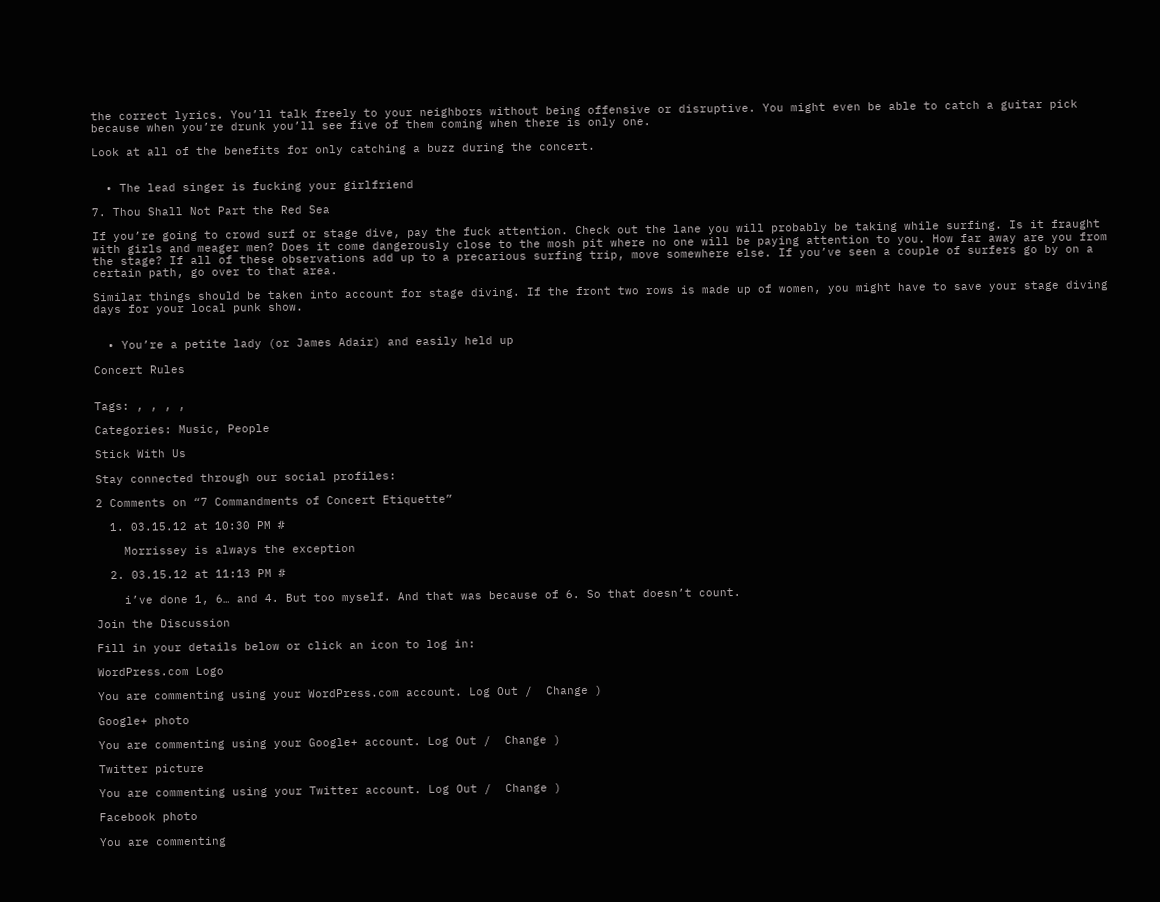the correct lyrics. You’ll talk freely to your neighbors without being offensive or disruptive. You might even be able to catch a guitar pick because when you’re drunk you’ll see five of them coming when there is only one.

Look at all of the benefits for only catching a buzz during the concert.


  • The lead singer is fucking your girlfriend

7. Thou Shall Not Part the Red Sea

If you’re going to crowd surf or stage dive, pay the fuck attention. Check out the lane you will probably be taking while surfing. Is it fraught with girls and meager men? Does it come dangerously close to the mosh pit where no one will be paying attention to you. How far away are you from the stage? If all of these observations add up to a precarious surfing trip, move somewhere else. If you’ve seen a couple of surfers go by on a certain path, go over to that area.

Similar things should be taken into account for stage diving. If the front two rows is made up of women, you might have to save your stage diving days for your local punk show.


  • You’re a petite lady (or James Adair) and easily held up

Concert Rules


Tags: , , , ,

Categories: Music, People

Stick With Us

Stay connected through our social profiles:

2 Comments on “7 Commandments of Concert Etiquette”

  1. 03.15.12 at 10:30 PM #

    Morrissey is always the exception

  2. 03.15.12 at 11:13 PM #

    i’ve done 1, 6… and 4. But too myself. And that was because of 6. So that doesn’t count.

Join the Discussion

Fill in your details below or click an icon to log in:

WordPress.com Logo

You are commenting using your WordPress.com account. Log Out /  Change )

Google+ photo

You are commenting using your Google+ account. Log Out /  Change )

Twitter picture

You are commenting using your Twitter account. Log Out /  Change )

Facebook photo

You are commenting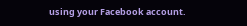using your Facebook account.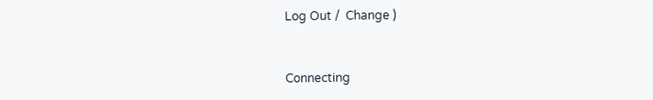Log Out /  Change )


Connecting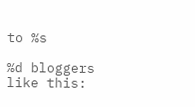to %s

%d bloggers like this: